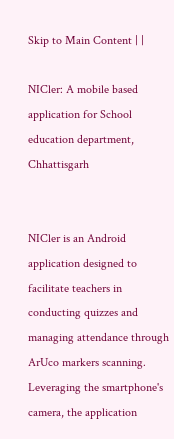Skip to Main Content | |

NICler: A mobile based application for School education department, Chhattisgarh


NICler is an Android application designed to facilitate teachers in conducting quizzes and managing attendance through ArUco markers scanning. Leveraging the smartphone's camera, the application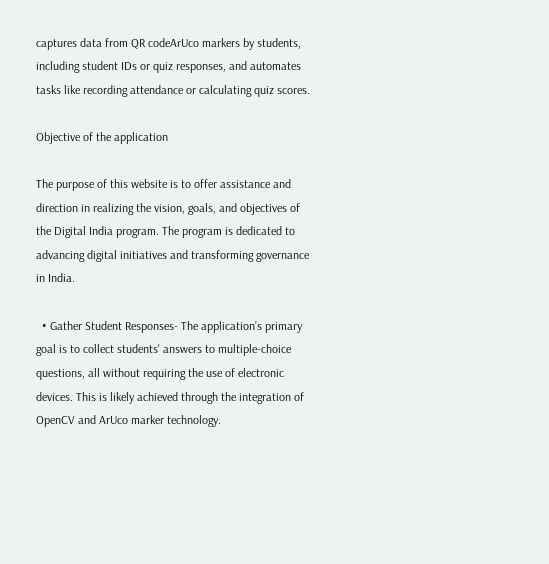captures data from QR codeArUco markers by students, including student IDs or quiz responses, and automates tasks like recording attendance or calculating quiz scores.

Objective of the application

The purpose of this website is to offer assistance and direction in realizing the vision, goals, and objectives of the Digital India program. The program is dedicated to advancing digital initiatives and transforming governance in India.

  • Gather Student Responses- The application’s primary goal is to collect students' answers to multiple-choice questions, all without requiring the use of electronic devices. This is likely achieved through the integration of OpenCV and ArUco marker technology.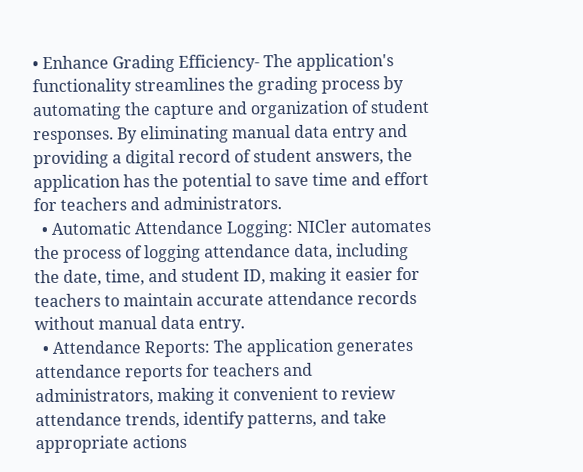• Enhance Grading Efficiency- The application's functionality streamlines the grading process by automating the capture and organization of student responses. By eliminating manual data entry and providing a digital record of student answers, the application has the potential to save time and effort for teachers and administrators.
  • Automatic Attendance Logging: NICler automates the process of logging attendance data, including the date, time, and student ID, making it easier for teachers to maintain accurate attendance records without manual data entry.
  • Attendance Reports: The application generates attendance reports for teachers and administrators, making it convenient to review attendance trends, identify patterns, and take appropriate actions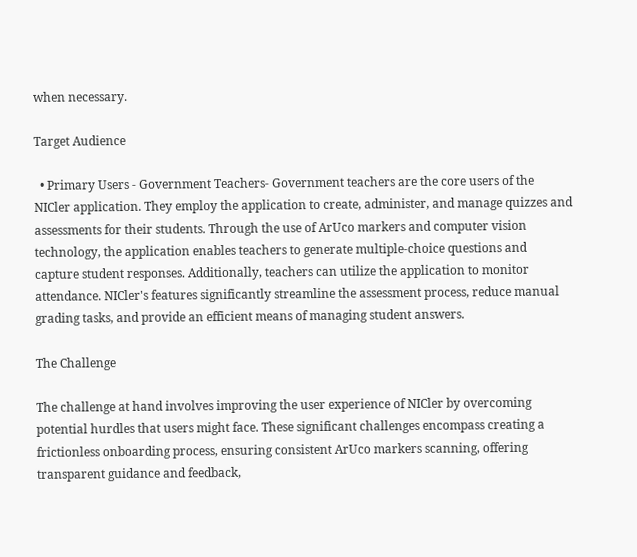when necessary.

Target Audience

  • Primary Users - Government Teachers- Government teachers are the core users of the NICler application. They employ the application to create, administer, and manage quizzes and assessments for their students. Through the use of ArUco markers and computer vision technology, the application enables teachers to generate multiple-choice questions and capture student responses. Additionally, teachers can utilize the application to monitor attendance. NICler's features significantly streamline the assessment process, reduce manual grading tasks, and provide an efficient means of managing student answers.

The Challenge

The challenge at hand involves improving the user experience of NICler by overcoming potential hurdles that users might face. These significant challenges encompass creating a frictionless onboarding process, ensuring consistent ArUco markers scanning, offering transparent guidance and feedback,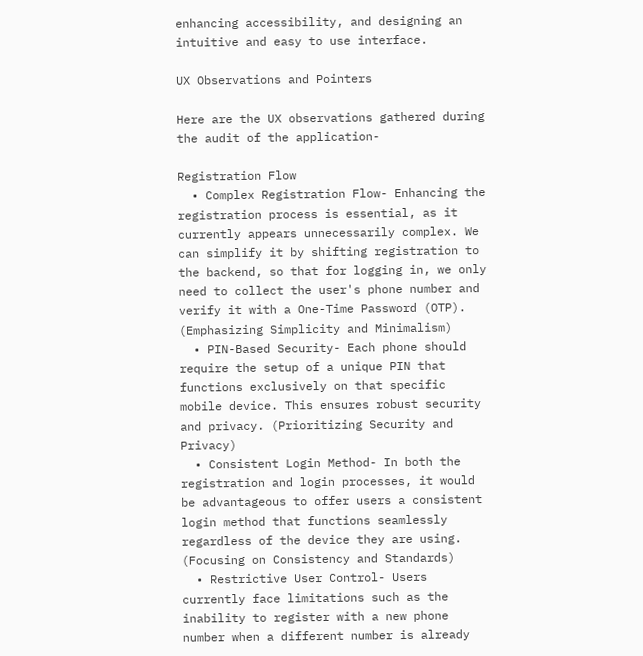enhancing accessibility, and designing an intuitive and easy to use interface.

UX Observations and Pointers

Here are the UX observations gathered during the audit of the application-

Registration Flow
  • Complex Registration Flow- Enhancing the registration process is essential, as it currently appears unnecessarily complex. We can simplify it by shifting registration to the backend, so that for logging in, we only need to collect the user's phone number and verify it with a One-Time Password (OTP). (Emphasizing Simplicity and Minimalism)
  • PIN-Based Security- Each phone should require the setup of a unique PIN that functions exclusively on that specific mobile device. This ensures robust security and privacy. (Prioritizing Security and Privacy)
  • Consistent Login Method- In both the registration and login processes, it would be advantageous to offer users a consistent login method that functions seamlessly regardless of the device they are using. (Focusing on Consistency and Standards)
  • Restrictive User Control- Users currently face limitations such as the inability to register with a new phone number when a different number is already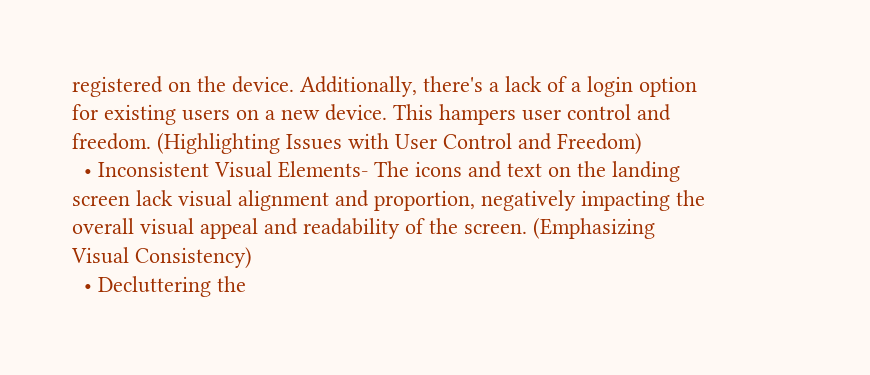registered on the device. Additionally, there's a lack of a login option for existing users on a new device. This hampers user control and freedom. (Highlighting Issues with User Control and Freedom)
  • Inconsistent Visual Elements- The icons and text on the landing screen lack visual alignment and proportion, negatively impacting the overall visual appeal and readability of the screen. (Emphasizing Visual Consistency)
  • Decluttering the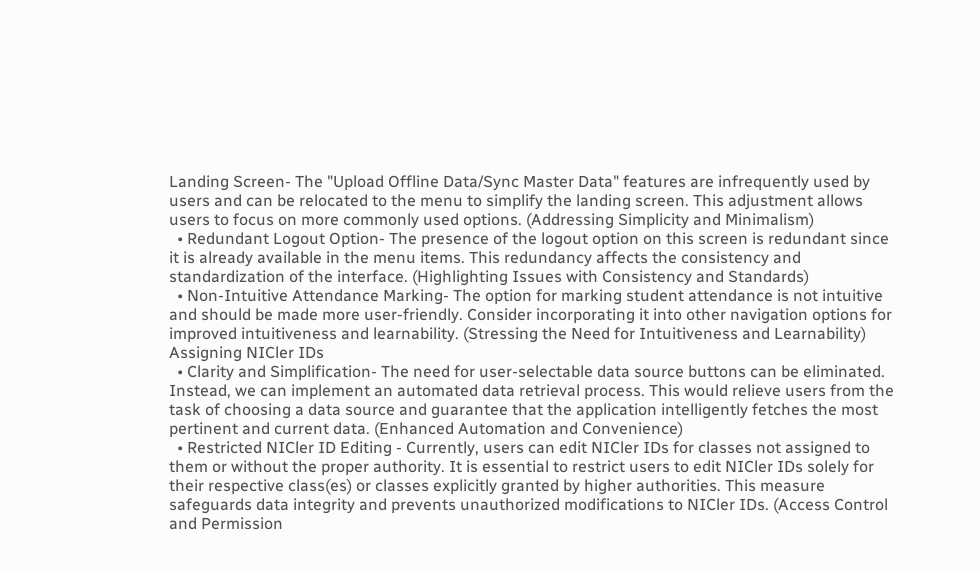Landing Screen- The "Upload Offline Data/Sync Master Data" features are infrequently used by users and can be relocated to the menu to simplify the landing screen. This adjustment allows users to focus on more commonly used options. (Addressing Simplicity and Minimalism)
  • Redundant Logout Option- The presence of the logout option on this screen is redundant since it is already available in the menu items. This redundancy affects the consistency and standardization of the interface. (Highlighting Issues with Consistency and Standards)
  • Non-Intuitive Attendance Marking- The option for marking student attendance is not intuitive and should be made more user-friendly. Consider incorporating it into other navigation options for improved intuitiveness and learnability. (Stressing the Need for Intuitiveness and Learnability)
Assigning NICler IDs
  • Clarity and Simplification- The need for user-selectable data source buttons can be eliminated. Instead, we can implement an automated data retrieval process. This would relieve users from the task of choosing a data source and guarantee that the application intelligently fetches the most pertinent and current data. (Enhanced Automation and Convenience)
  • Restricted NICler ID Editing - Currently, users can edit NICler IDs for classes not assigned to them or without the proper authority. It is essential to restrict users to edit NICler IDs solely for their respective class(es) or classes explicitly granted by higher authorities. This measure safeguards data integrity and prevents unauthorized modifications to NICler IDs. (Access Control and Permission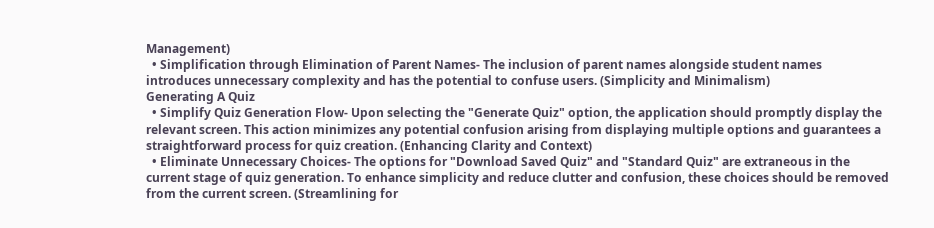Management)
  • Simplification through Elimination of Parent Names- The inclusion of parent names alongside student names introduces unnecessary complexity and has the potential to confuse users. (Simplicity and Minimalism)
Generating A Quiz
  • Simplify Quiz Generation Flow- Upon selecting the "Generate Quiz" option, the application should promptly display the relevant screen. This action minimizes any potential confusion arising from displaying multiple options and guarantees a straightforward process for quiz creation. (Enhancing Clarity and Context)
  • Eliminate Unnecessary Choices- The options for "Download Saved Quiz" and "Standard Quiz" are extraneous in the current stage of quiz generation. To enhance simplicity and reduce clutter and confusion, these choices should be removed from the current screen. (Streamlining for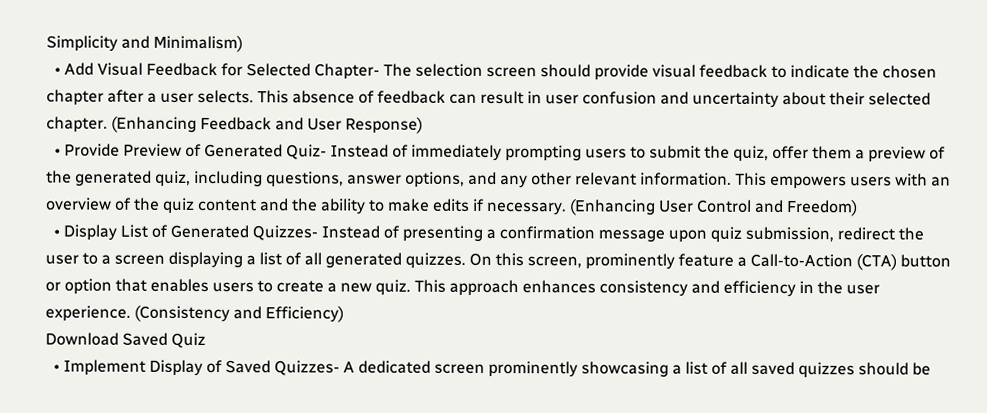Simplicity and Minimalism)
  • Add Visual Feedback for Selected Chapter- The selection screen should provide visual feedback to indicate the chosen chapter after a user selects. This absence of feedback can result in user confusion and uncertainty about their selected chapter. (Enhancing Feedback and User Response)
  • Provide Preview of Generated Quiz- Instead of immediately prompting users to submit the quiz, offer them a preview of the generated quiz, including questions, answer options, and any other relevant information. This empowers users with an overview of the quiz content and the ability to make edits if necessary. (Enhancing User Control and Freedom)
  • Display List of Generated Quizzes- Instead of presenting a confirmation message upon quiz submission, redirect the user to a screen displaying a list of all generated quizzes. On this screen, prominently feature a Call-to-Action (CTA) button or option that enables users to create a new quiz. This approach enhances consistency and efficiency in the user experience. (Consistency and Efficiency)
Download Saved Quiz
  • Implement Display of Saved Quizzes- A dedicated screen prominently showcasing a list of all saved quizzes should be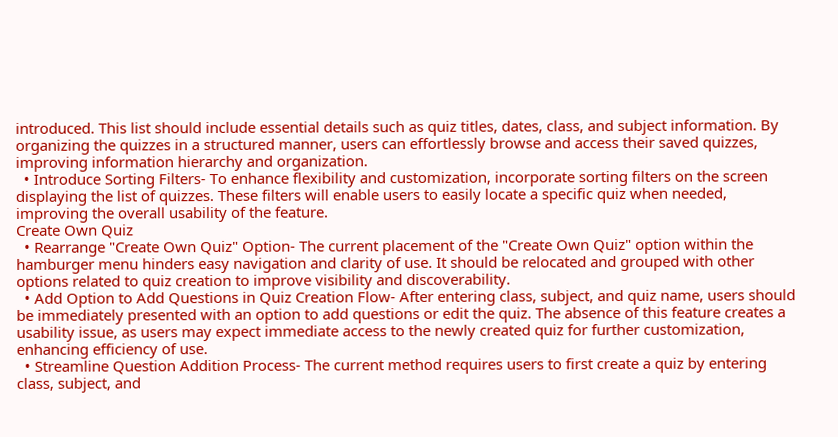introduced. This list should include essential details such as quiz titles, dates, class, and subject information. By organizing the quizzes in a structured manner, users can effortlessly browse and access their saved quizzes, improving information hierarchy and organization.
  • Introduce Sorting Filters- To enhance flexibility and customization, incorporate sorting filters on the screen displaying the list of quizzes. These filters will enable users to easily locate a specific quiz when needed, improving the overall usability of the feature.
Create Own Quiz
  • Rearrange "Create Own Quiz" Option- The current placement of the "Create Own Quiz" option within the hamburger menu hinders easy navigation and clarity of use. It should be relocated and grouped with other options related to quiz creation to improve visibility and discoverability.
  • Add Option to Add Questions in Quiz Creation Flow- After entering class, subject, and quiz name, users should be immediately presented with an option to add questions or edit the quiz. The absence of this feature creates a usability issue, as users may expect immediate access to the newly created quiz for further customization, enhancing efficiency of use.
  • Streamline Question Addition Process- The current method requires users to first create a quiz by entering class, subject, and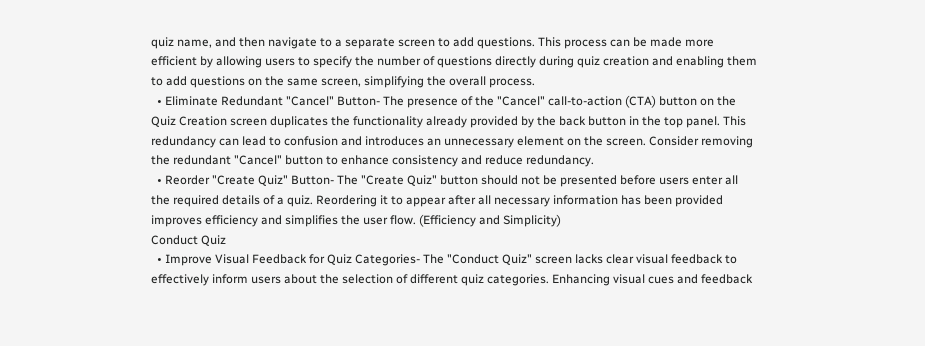quiz name, and then navigate to a separate screen to add questions. This process can be made more efficient by allowing users to specify the number of questions directly during quiz creation and enabling them to add questions on the same screen, simplifying the overall process.
  • Eliminate Redundant "Cancel" Button- The presence of the "Cancel" call-to-action (CTA) button on the Quiz Creation screen duplicates the functionality already provided by the back button in the top panel. This redundancy can lead to confusion and introduces an unnecessary element on the screen. Consider removing the redundant "Cancel" button to enhance consistency and reduce redundancy.
  • Reorder "Create Quiz" Button- The "Create Quiz" button should not be presented before users enter all the required details of a quiz. Reordering it to appear after all necessary information has been provided improves efficiency and simplifies the user flow. (Efficiency and Simplicity)
Conduct Quiz
  • Improve Visual Feedback for Quiz Categories- The "Conduct Quiz" screen lacks clear visual feedback to effectively inform users about the selection of different quiz categories. Enhancing visual cues and feedback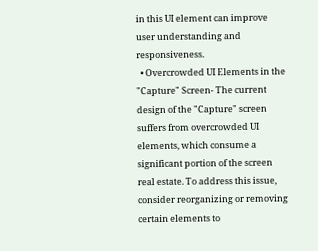in this UI element can improve user understanding and responsiveness.
  • Overcrowded UI Elements in the "Capture" Screen- The current design of the "Capture" screen suffers from overcrowded UI elements, which consume a significant portion of the screen real estate. To address this issue, consider reorganizing or removing certain elements to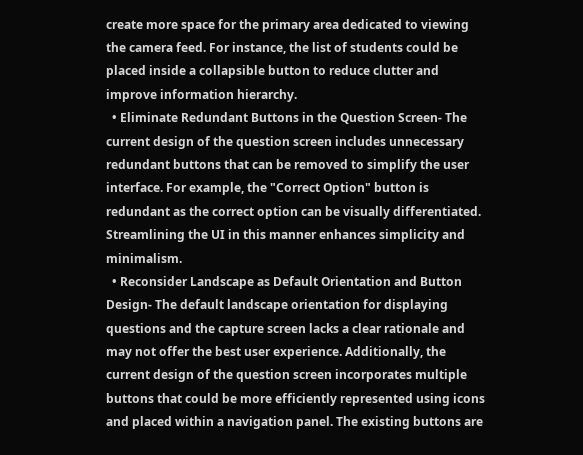create more space for the primary area dedicated to viewing the camera feed. For instance, the list of students could be placed inside a collapsible button to reduce clutter and improve information hierarchy.
  • Eliminate Redundant Buttons in the Question Screen- The current design of the question screen includes unnecessary redundant buttons that can be removed to simplify the user interface. For example, the "Correct Option" button is redundant as the correct option can be visually differentiated. Streamlining the UI in this manner enhances simplicity and minimalism.
  • Reconsider Landscape as Default Orientation and Button Design- The default landscape orientation for displaying questions and the capture screen lacks a clear rationale and may not offer the best user experience. Additionally, the current design of the question screen incorporates multiple buttons that could be more efficiently represented using icons and placed within a navigation panel. The existing buttons are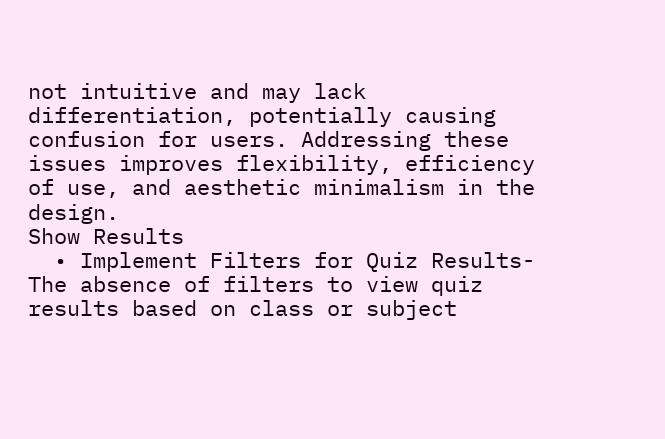not intuitive and may lack differentiation, potentially causing confusion for users. Addressing these issues improves flexibility, efficiency of use, and aesthetic minimalism in the design.
Show Results
  • Implement Filters for Quiz Results- The absence of filters to view quiz results based on class or subject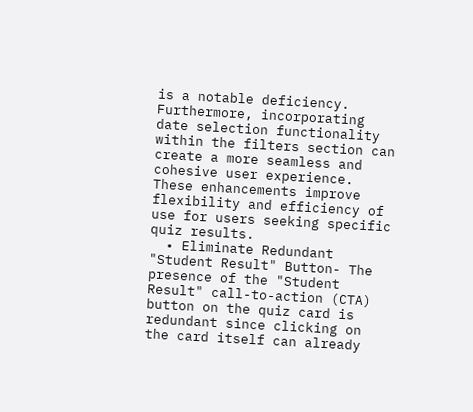is a notable deficiency. Furthermore, incorporating date selection functionality within the filters section can create a more seamless and cohesive user experience. These enhancements improve flexibility and efficiency of use for users seeking specific quiz results.
  • Eliminate Redundant "Student Result" Button- The presence of the "Student Result" call-to-action (CTA) button on the quiz card is redundant since clicking on the card itself can already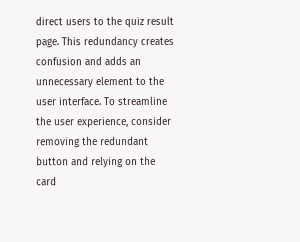direct users to the quiz result page. This redundancy creates confusion and adds an unnecessary element to the user interface. To streamline the user experience, consider removing the redundant button and relying on the card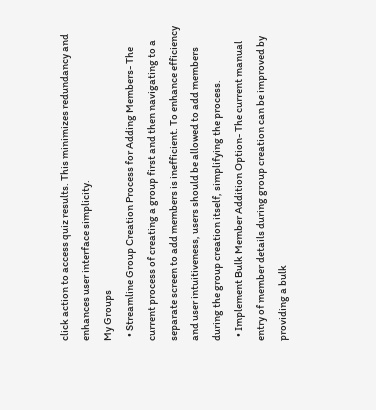click action to access quiz results. This minimizes redundancy and enhances user interface simplicity.
My Groups
  • Streamline Group Creation Process for Adding Members- The current process of creating a group first and then navigating to a separate screen to add members is inefficient. To enhance efficiency and user intuitiveness, users should be allowed to add members during the group creation itself, simplifying the process.
  • Implement Bulk Member Addition Option- The current manual entry of member details during group creation can be improved by providing a bulk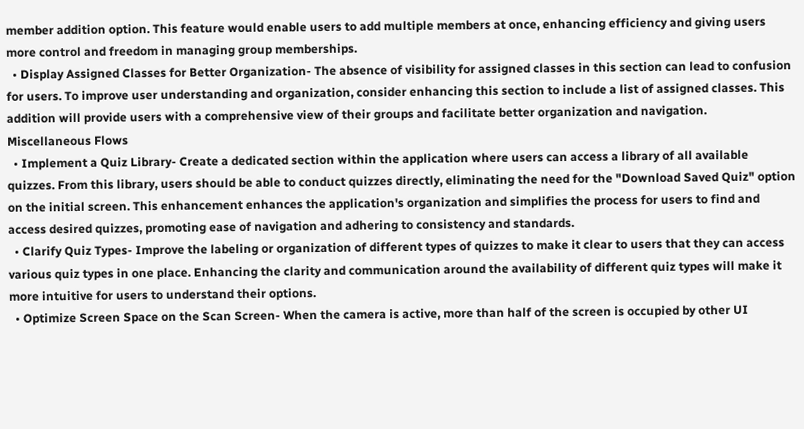member addition option. This feature would enable users to add multiple members at once, enhancing efficiency and giving users more control and freedom in managing group memberships.
  • Display Assigned Classes for Better Organization- The absence of visibility for assigned classes in this section can lead to confusion for users. To improve user understanding and organization, consider enhancing this section to include a list of assigned classes. This addition will provide users with a comprehensive view of their groups and facilitate better organization and navigation.
Miscellaneous Flows
  • Implement a Quiz Library- Create a dedicated section within the application where users can access a library of all available quizzes. From this library, users should be able to conduct quizzes directly, eliminating the need for the "Download Saved Quiz" option on the initial screen. This enhancement enhances the application's organization and simplifies the process for users to find and access desired quizzes, promoting ease of navigation and adhering to consistency and standards.
  • Clarify Quiz Types- Improve the labeling or organization of different types of quizzes to make it clear to users that they can access various quiz types in one place. Enhancing the clarity and communication around the availability of different quiz types will make it more intuitive for users to understand their options.
  • Optimize Screen Space on the Scan Screen- When the camera is active, more than half of the screen is occupied by other UI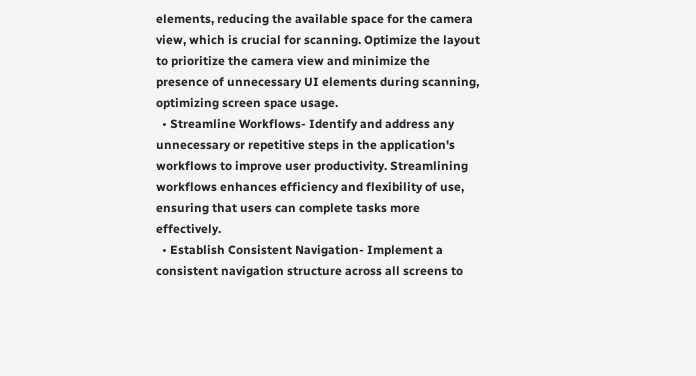elements, reducing the available space for the camera view, which is crucial for scanning. Optimize the layout to prioritize the camera view and minimize the presence of unnecessary UI elements during scanning, optimizing screen space usage.
  • Streamline Workflows- Identify and address any unnecessary or repetitive steps in the application's workflows to improve user productivity. Streamlining workflows enhances efficiency and flexibility of use, ensuring that users can complete tasks more effectively.
  • Establish Consistent Navigation- Implement a consistent navigation structure across all screens to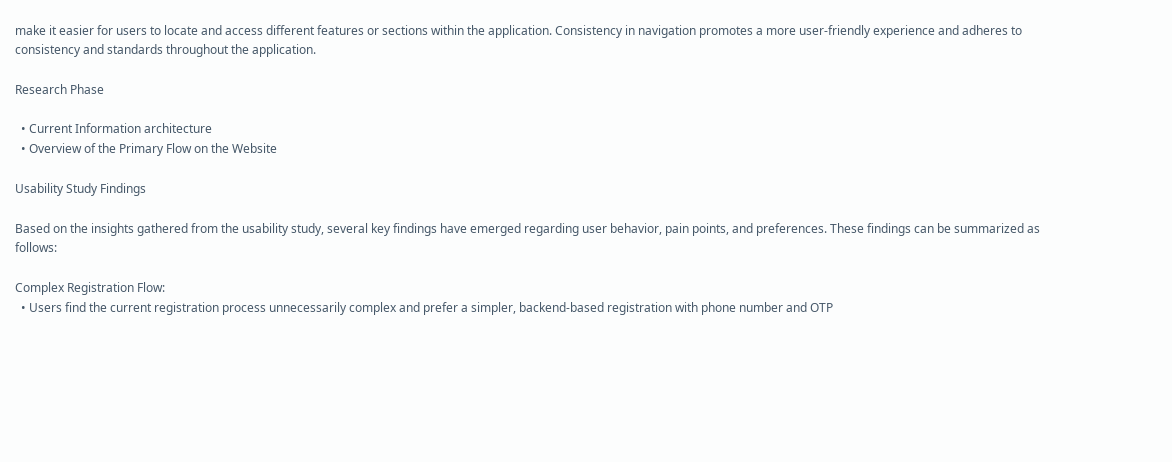make it easier for users to locate and access different features or sections within the application. Consistency in navigation promotes a more user-friendly experience and adheres to consistency and standards throughout the application.

Research Phase

  • Current Information architecture
  • Overview of the Primary Flow on the Website

Usability Study Findings

Based on the insights gathered from the usability study, several key findings have emerged regarding user behavior, pain points, and preferences. These findings can be summarized as follows:

Complex Registration Flow:
  • Users find the current registration process unnecessarily complex and prefer a simpler, backend-based registration with phone number and OTP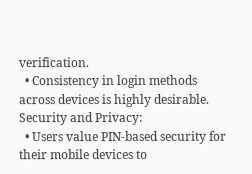verification.
  • Consistency in login methods across devices is highly desirable.
Security and Privacy:
  • Users value PIN-based security for their mobile devices to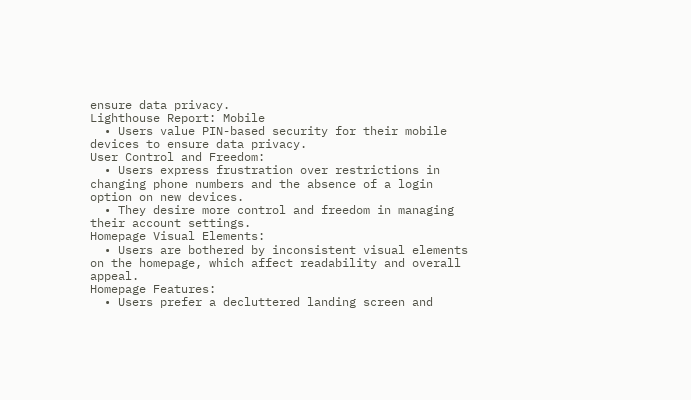ensure data privacy.
Lighthouse Report: Mobile
  • Users value PIN-based security for their mobile devices to ensure data privacy.
User Control and Freedom:
  • Users express frustration over restrictions in changing phone numbers and the absence of a login option on new devices.
  • They desire more control and freedom in managing their account settings.
Homepage Visual Elements:
  • Users are bothered by inconsistent visual elements on the homepage, which affect readability and overall appeal.
Homepage Features:
  • Users prefer a decluttered landing screen and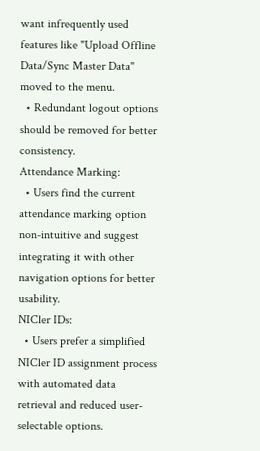want infrequently used features like "Upload Offline Data/Sync Master Data" moved to the menu.
  • Redundant logout options should be removed for better consistency.
Attendance Marking:
  • Users find the current attendance marking option non-intuitive and suggest integrating it with other navigation options for better usability.
NICler IDs:
  • Users prefer a simplified NICler ID assignment process with automated data retrieval and reduced user-selectable options.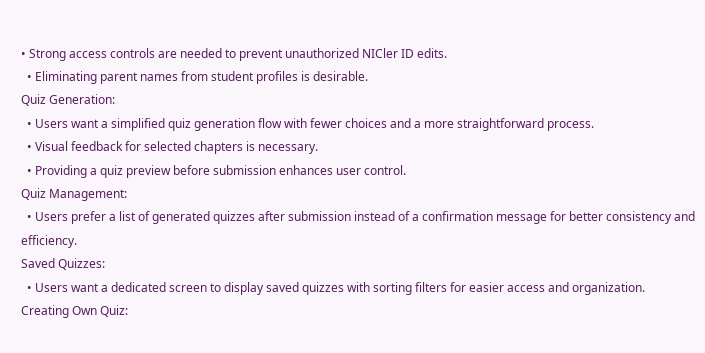• Strong access controls are needed to prevent unauthorized NICler ID edits.
  • Eliminating parent names from student profiles is desirable.
Quiz Generation:
  • Users want a simplified quiz generation flow with fewer choices and a more straightforward process.
  • Visual feedback for selected chapters is necessary.
  • Providing a quiz preview before submission enhances user control.
Quiz Management:
  • Users prefer a list of generated quizzes after submission instead of a confirmation message for better consistency and efficiency.
Saved Quizzes:
  • Users want a dedicated screen to display saved quizzes with sorting filters for easier access and organization.
Creating Own Quiz: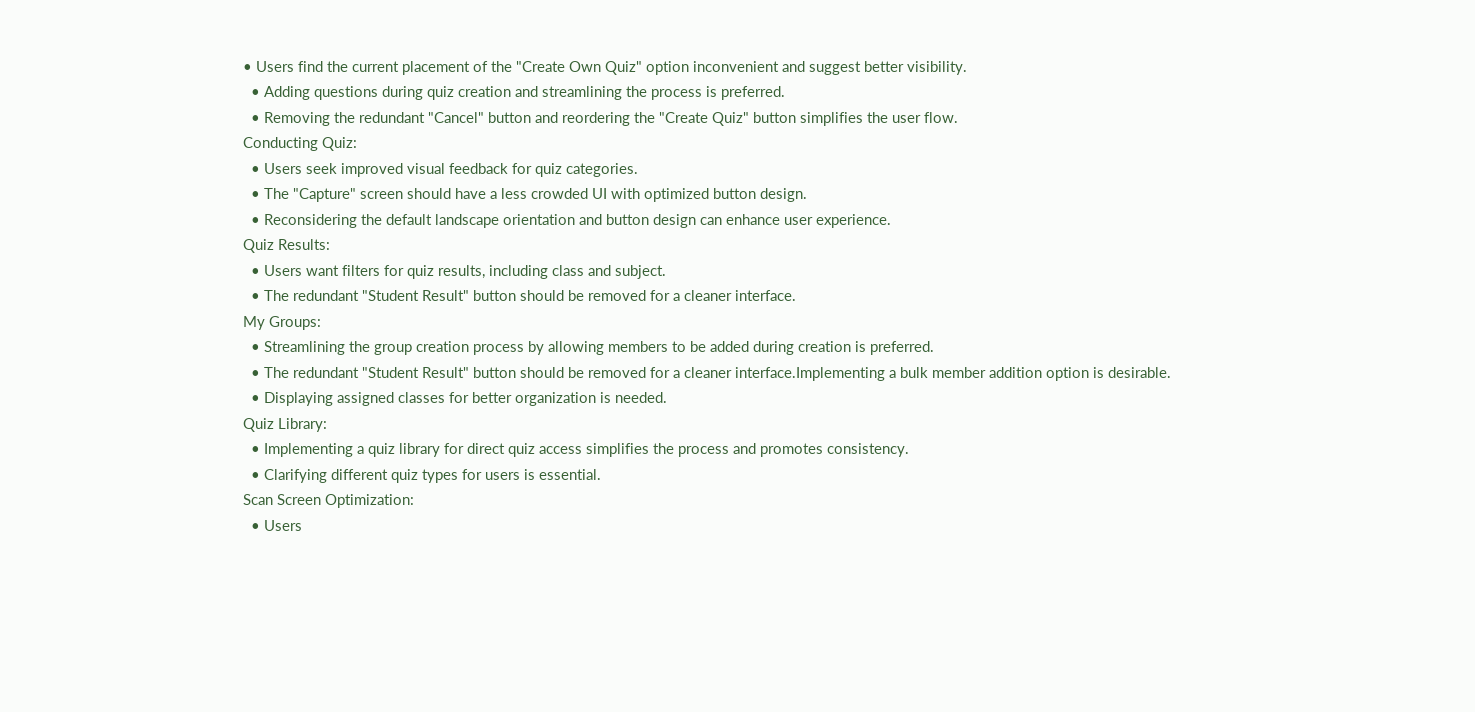• Users find the current placement of the "Create Own Quiz" option inconvenient and suggest better visibility.
  • Adding questions during quiz creation and streamlining the process is preferred.
  • Removing the redundant "Cancel" button and reordering the "Create Quiz" button simplifies the user flow.
Conducting Quiz:
  • Users seek improved visual feedback for quiz categories.
  • The "Capture" screen should have a less crowded UI with optimized button design.
  • Reconsidering the default landscape orientation and button design can enhance user experience.
Quiz Results:
  • Users want filters for quiz results, including class and subject.
  • The redundant "Student Result" button should be removed for a cleaner interface.
My Groups:
  • Streamlining the group creation process by allowing members to be added during creation is preferred.
  • The redundant "Student Result" button should be removed for a cleaner interface.Implementing a bulk member addition option is desirable.
  • Displaying assigned classes for better organization is needed.
Quiz Library:
  • Implementing a quiz library for direct quiz access simplifies the process and promotes consistency.
  • Clarifying different quiz types for users is essential.
Scan Screen Optimization:
  • Users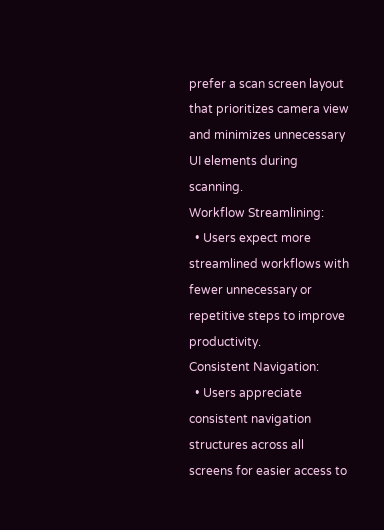prefer a scan screen layout that prioritizes camera view and minimizes unnecessary UI elements during scanning.
Workflow Streamlining:
  • Users expect more streamlined workflows with fewer unnecessary or repetitive steps to improve productivity.
Consistent Navigation:
  • Users appreciate consistent navigation structures across all screens for easier access to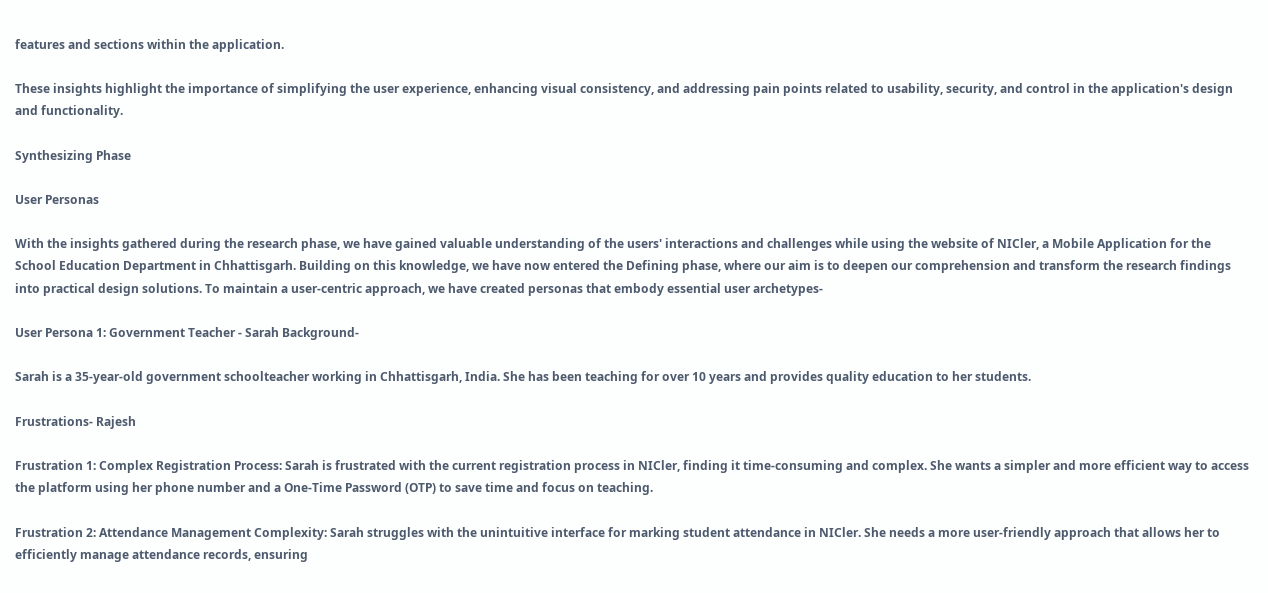features and sections within the application.

These insights highlight the importance of simplifying the user experience, enhancing visual consistency, and addressing pain points related to usability, security, and control in the application's design and functionality.

Synthesizing Phase

User Personas

With the insights gathered during the research phase, we have gained valuable understanding of the users' interactions and challenges while using the website of NICler, a Mobile Application for the School Education Department in Chhattisgarh. Building on this knowledge, we have now entered the Defining phase, where our aim is to deepen our comprehension and transform the research findings into practical design solutions. To maintain a user-centric approach, we have created personas that embody essential user archetypes-

User Persona 1: Government Teacher - Sarah Background-

Sarah is a 35-year-old government schoolteacher working in Chhattisgarh, India. She has been teaching for over 10 years and provides quality education to her students.

Frustrations- Rajesh

Frustration 1: Complex Registration Process: Sarah is frustrated with the current registration process in NICler, finding it time-consuming and complex. She wants a simpler and more efficient way to access the platform using her phone number and a One-Time Password (OTP) to save time and focus on teaching.

Frustration 2: Attendance Management Complexity: Sarah struggles with the unintuitive interface for marking student attendance in NICler. She needs a more user-friendly approach that allows her to efficiently manage attendance records, ensuring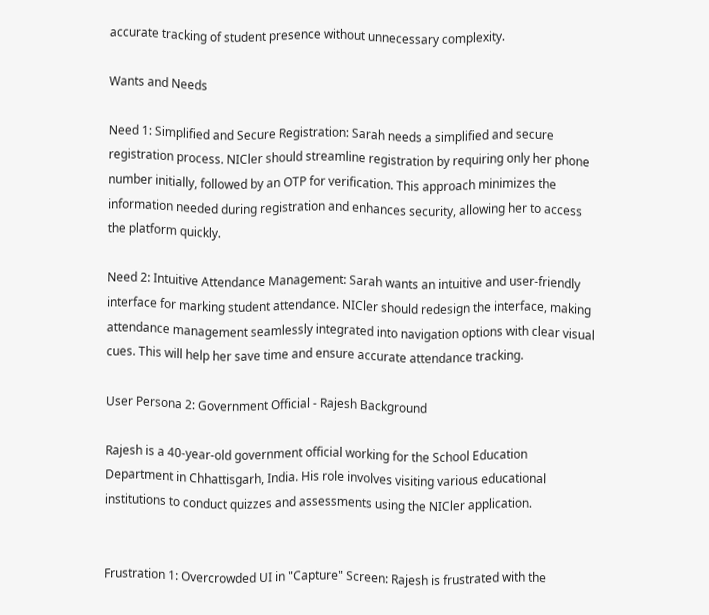accurate tracking of student presence without unnecessary complexity.

Wants and Needs

Need 1: Simplified and Secure Registration: Sarah needs a simplified and secure registration process. NICler should streamline registration by requiring only her phone number initially, followed by an OTP for verification. This approach minimizes the information needed during registration and enhances security, allowing her to access the platform quickly.

Need 2: Intuitive Attendance Management: Sarah wants an intuitive and user-friendly interface for marking student attendance. NICler should redesign the interface, making attendance management seamlessly integrated into navigation options with clear visual cues. This will help her save time and ensure accurate attendance tracking.

User Persona 2: Government Official - Rajesh Background

Rajesh is a 40-year-old government official working for the School Education Department in Chhattisgarh, India. His role involves visiting various educational institutions to conduct quizzes and assessments using the NICler application.


Frustration 1: Overcrowded UI in "Capture" Screen: Rajesh is frustrated with the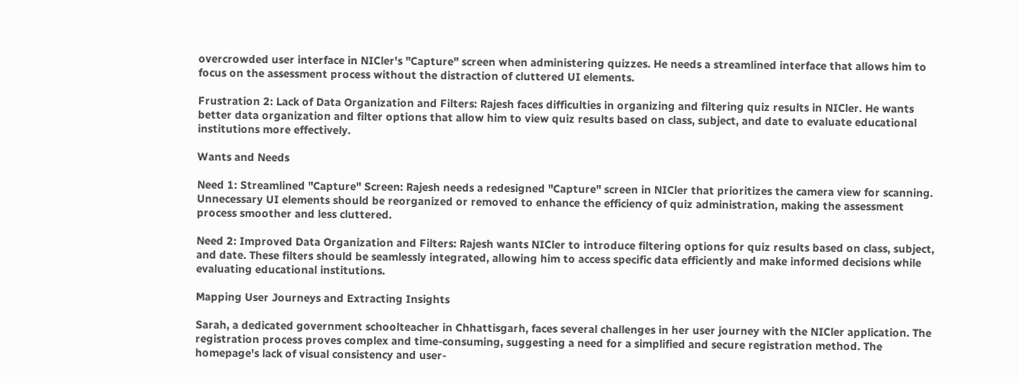overcrowded user interface in NICler's "Capture" screen when administering quizzes. He needs a streamlined interface that allows him to focus on the assessment process without the distraction of cluttered UI elements.

Frustration 2: Lack of Data Organization and Filters: Rajesh faces difficulties in organizing and filtering quiz results in NICler. He wants better data organization and filter options that allow him to view quiz results based on class, subject, and date to evaluate educational institutions more effectively.

Wants and Needs

Need 1: Streamlined "Capture" Screen: Rajesh needs a redesigned "Capture" screen in NICler that prioritizes the camera view for scanning. Unnecessary UI elements should be reorganized or removed to enhance the efficiency of quiz administration, making the assessment process smoother and less cluttered.

Need 2: Improved Data Organization and Filters: Rajesh wants NICler to introduce filtering options for quiz results based on class, subject, and date. These filters should be seamlessly integrated, allowing him to access specific data efficiently and make informed decisions while evaluating educational institutions.

Mapping User Journeys and Extracting Insights

Sarah, a dedicated government schoolteacher in Chhattisgarh, faces several challenges in her user journey with the NICler application. The registration process proves complex and time-consuming, suggesting a need for a simplified and secure registration method. The homepage's lack of visual consistency and user-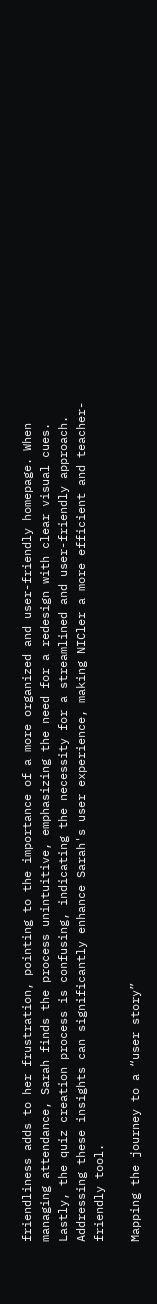friendliness adds to her frustration, pointing to the importance of a more organized and user-friendly homepage. When managing attendance, Sarah finds the process unintuitive, emphasizing the need for a redesign with clear visual cues. Lastly, the quiz creation process is confusing, indicating the necessity for a streamlined and user-friendly approach. Addressing these insights can significantly enhance Sarah's user experience, making NICler a more efficient and teacher-friendly tool.

Mapping the journey to a “user story”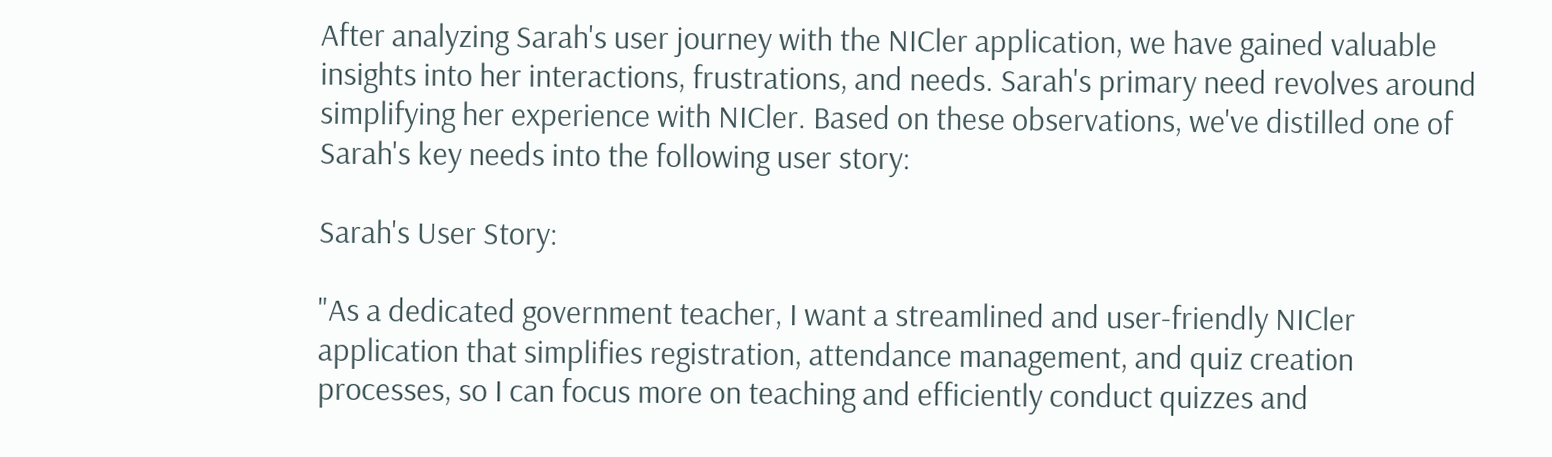After analyzing Sarah's user journey with the NICler application, we have gained valuable insights into her interactions, frustrations, and needs. Sarah's primary need revolves around simplifying her experience with NICler. Based on these observations, we've distilled one of Sarah's key needs into the following user story:

Sarah's User Story:

"As a dedicated government teacher, I want a streamlined and user-friendly NICler application that simplifies registration, attendance management, and quiz creation processes, so I can focus more on teaching and efficiently conduct quizzes and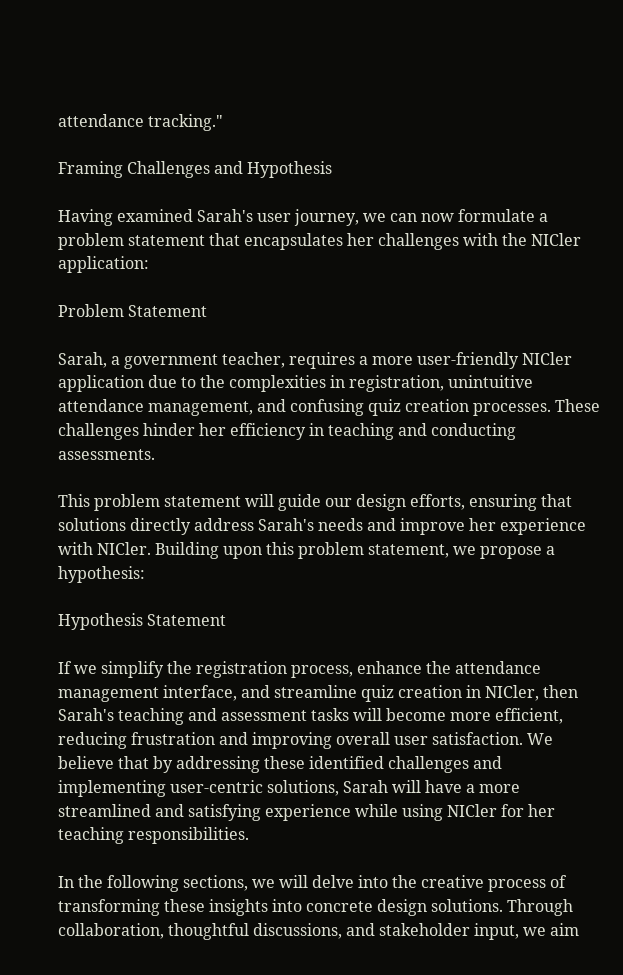attendance tracking."

Framing Challenges and Hypothesis

Having examined Sarah's user journey, we can now formulate a problem statement that encapsulates her challenges with the NICler application:

Problem Statement

Sarah, a government teacher, requires a more user-friendly NICler application due to the complexities in registration, unintuitive attendance management, and confusing quiz creation processes. These challenges hinder her efficiency in teaching and conducting assessments.

This problem statement will guide our design efforts, ensuring that solutions directly address Sarah's needs and improve her experience with NICler. Building upon this problem statement, we propose a hypothesis:

Hypothesis Statement

If we simplify the registration process, enhance the attendance management interface, and streamline quiz creation in NICler, then Sarah's teaching and assessment tasks will become more efficient, reducing frustration and improving overall user satisfaction. We believe that by addressing these identified challenges and implementing user-centric solutions, Sarah will have a more streamlined and satisfying experience while using NICler for her teaching responsibilities.

In the following sections, we will delve into the creative process of transforming these insights into concrete design solutions. Through collaboration, thoughtful discussions, and stakeholder input, we aim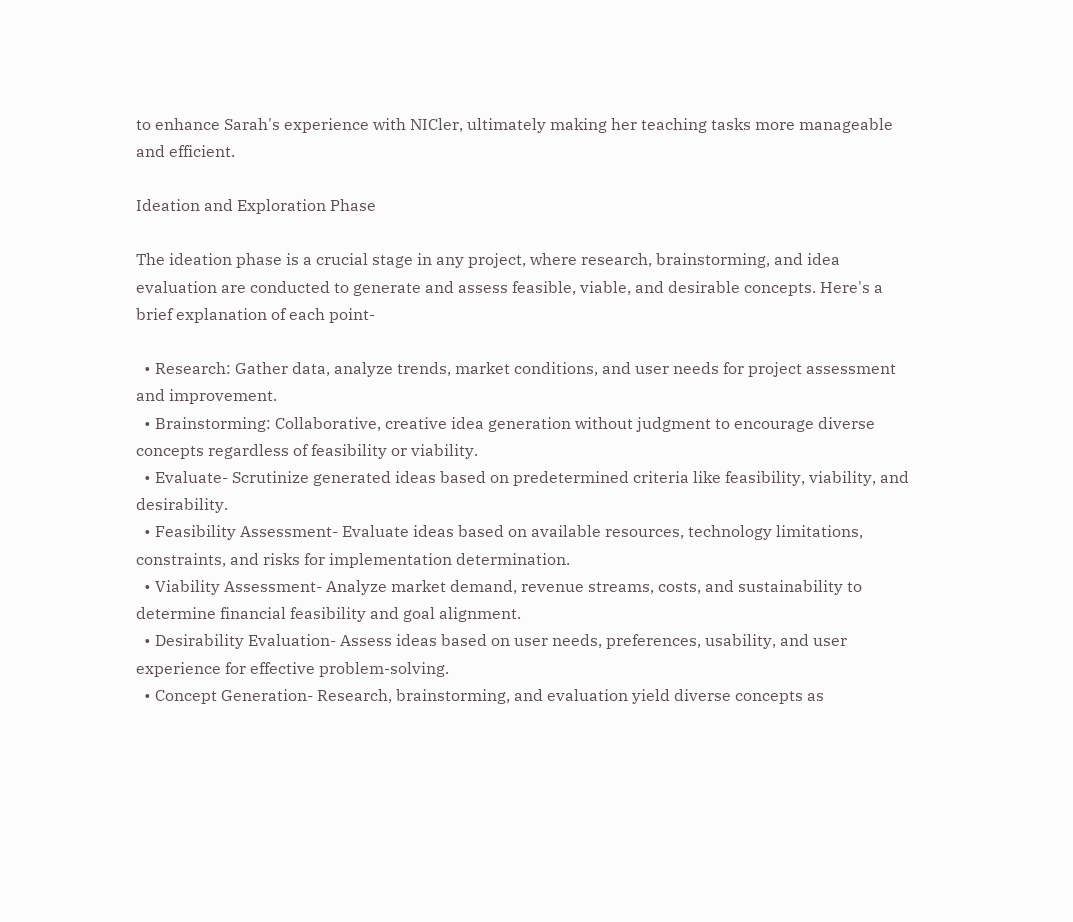to enhance Sarah's experience with NICler, ultimately making her teaching tasks more manageable and efficient.

Ideation and Exploration Phase

The ideation phase is a crucial stage in any project, where research, brainstorming, and idea evaluation are conducted to generate and assess feasible, viable, and desirable concepts. Here's a brief explanation of each point-

  • Research: Gather data, analyze trends, market conditions, and user needs for project assessment and improvement.
  • Brainstorming: Collaborative, creative idea generation without judgment to encourage diverse concepts regardless of feasibility or viability.
  • Evaluate- Scrutinize generated ideas based on predetermined criteria like feasibility, viability, and desirability.
  • Feasibility Assessment- Evaluate ideas based on available resources, technology limitations, constraints, and risks for implementation determination.
  • Viability Assessment- Analyze market demand, revenue streams, costs, and sustainability to determine financial feasibility and goal alignment.
  • Desirability Evaluation- Assess ideas based on user needs, preferences, usability, and user experience for effective problem-solving.
  • Concept Generation- Research, brainstorming, and evaluation yield diverse concepts as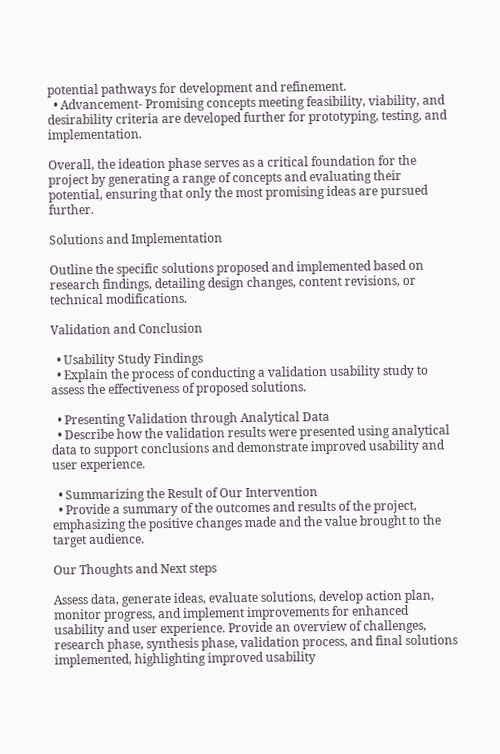potential pathways for development and refinement.
  • Advancement- Promising concepts meeting feasibility, viability, and desirability criteria are developed further for prototyping, testing, and implementation.

Overall, the ideation phase serves as a critical foundation for the project by generating a range of concepts and evaluating their potential, ensuring that only the most promising ideas are pursued further.

Solutions and Implementation

Outline the specific solutions proposed and implemented based on research findings, detailing design changes, content revisions, or technical modifications.

Validation and Conclusion

  • Usability Study Findings
  • Explain the process of conducting a validation usability study to assess the effectiveness of proposed solutions.

  • Presenting Validation through Analytical Data
  • Describe how the validation results were presented using analytical data to support conclusions and demonstrate improved usability and user experience.

  • Summarizing the Result of Our Intervention
  • Provide a summary of the outcomes and results of the project, emphasizing the positive changes made and the value brought to the target audience.

Our Thoughts and Next steps

Assess data, generate ideas, evaluate solutions, develop action plan, monitor progress, and implement improvements for enhanced usability and user experience. Provide an overview of challenges, research phase, synthesis phase, validation process, and final solutions implemented, highlighting improved usability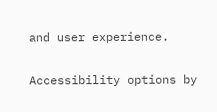and user experience.

Accessibility options by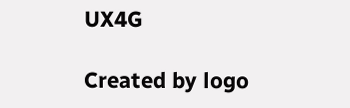UX4G

Created by logo